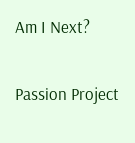Am I Next?

Passion Project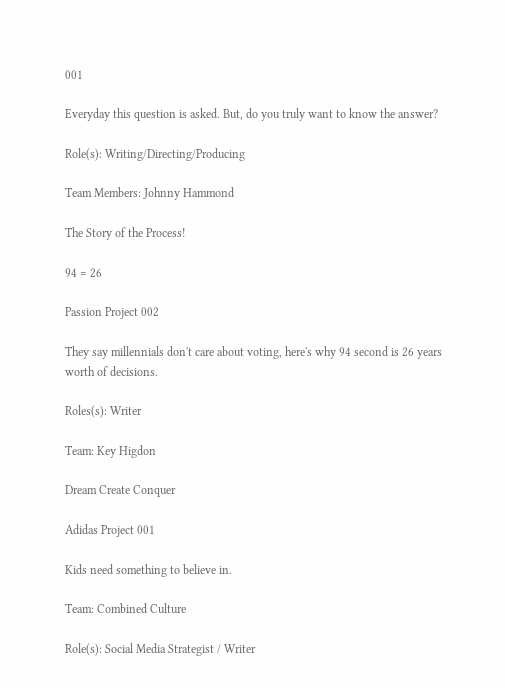001

Everyday this question is asked. But, do you truly want to know the answer?

Role(s): Writing/Directing/Producing

Team Members: Johnny Hammond

The Story of the Process!

94 = 26

Passion Project 002

They say millennials don't care about voting, here's why 94 second is 26 years worth of decisions.

Roles(s): Writer

Team: Key Higdon

Dream Create Conquer

Adidas Project 001

Kids need something to believe in.

Team: Combined Culture

Role(s): Social Media Strategist / Writer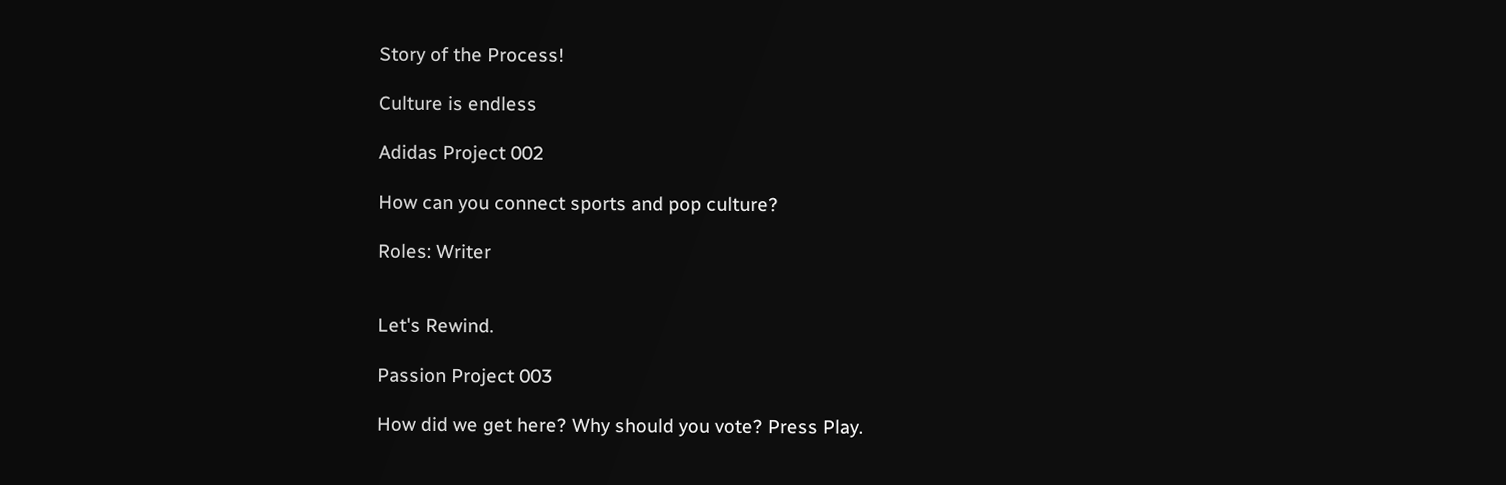Story of the Process!

Culture is endless

Adidas Project 002

How can you connect sports and pop culture?

Roles: Writer


Let's Rewind.

Passion Project 003

How did we get here? Why should you vote? Press Play.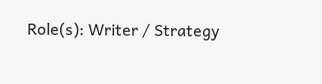Role(s): Writer / Strategy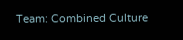Team: Combined Culture